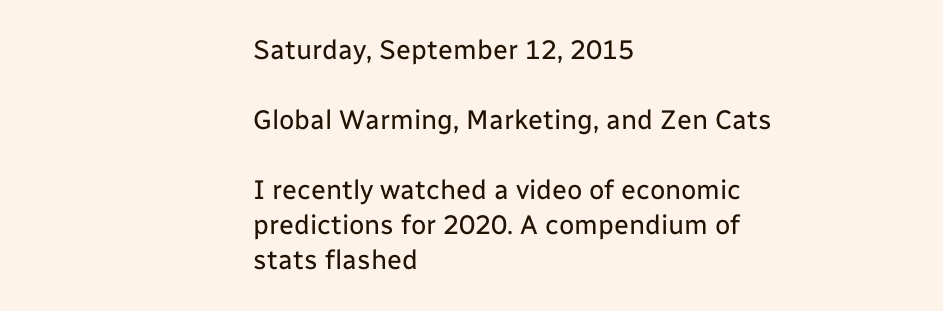Saturday, September 12, 2015

Global Warming, Marketing, and Zen Cats

I recently watched a video of economic predictions for 2020. A compendium of stats flashed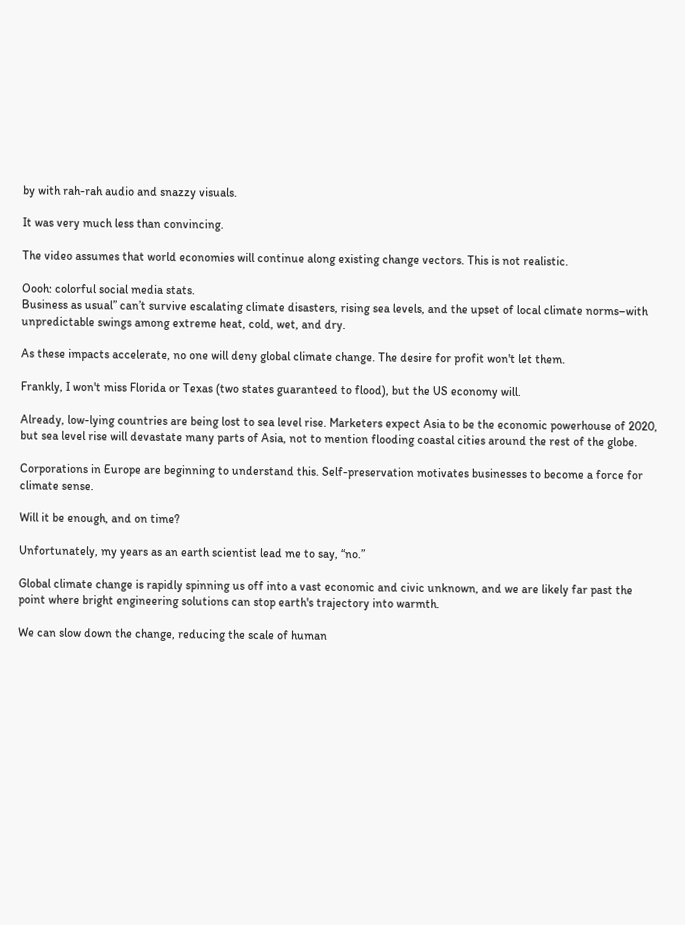by with rah-rah audio and snazzy visuals.

It was very much less than convincing.

The video assumes that world economies will continue along existing change vectors. This is not realistic.

Oooh: colorful social media stats.
Business as usual” can’t survive escalating climate disasters, rising sea levels, and the upset of local climate norms–with unpredictable swings among extreme heat, cold, wet, and dry.

As these impacts accelerate, no one will deny global climate change. The desire for profit won't let them.

Frankly, I won't miss Florida or Texas (two states guaranteed to flood), but the US economy will.

Already, low-lying countries are being lost to sea level rise. Marketers expect Asia to be the economic powerhouse of 2020, but sea level rise will devastate many parts of Asia, not to mention flooding coastal cities around the rest of the globe.

Corporations in Europe are beginning to understand this. Self-preservation motivates businesses to become a force for climate sense.

Will it be enough, and on time?

Unfortunately, my years as an earth scientist lead me to say, “no.”

Global climate change is rapidly spinning us off into a vast economic and civic unknown, and we are likely far past the point where bright engineering solutions can stop earth's trajectory into warmth.

We can slow down the change, reducing the scale of human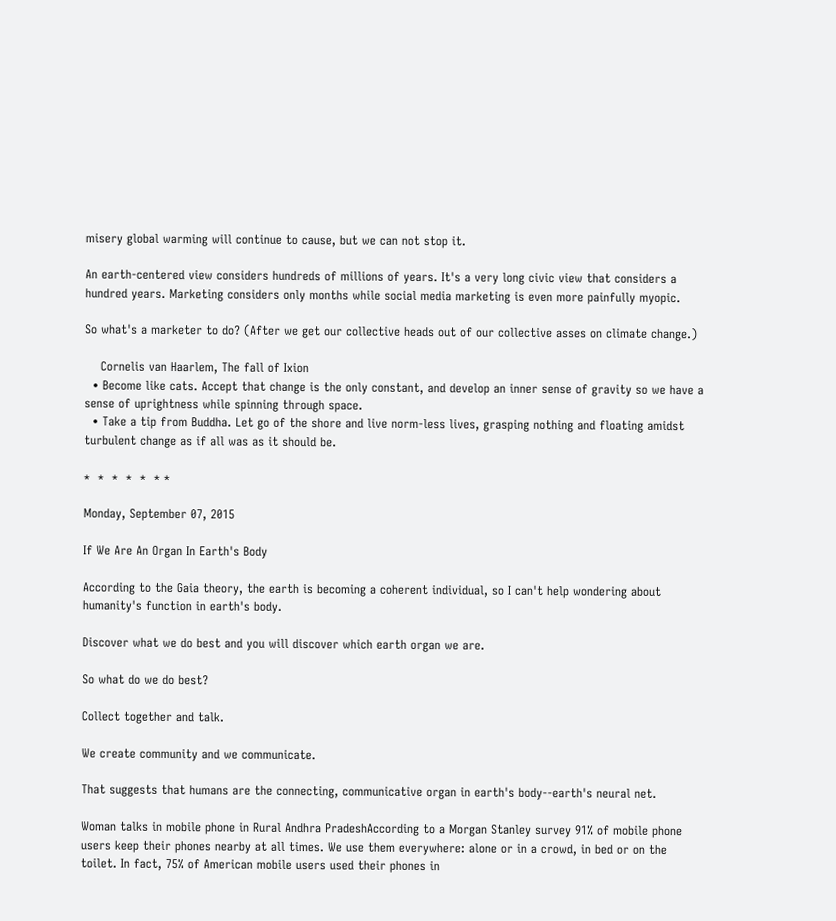misery global warming will continue to cause, but we can not stop it.

An earth-centered view considers hundreds of millions of years. It's a very long civic view that considers a hundred years. Marketing considers only months while social media marketing is even more painfully myopic.

So what's a marketer to do? (After we get our collective heads out of our collective asses on climate change.)

    Cornelis van Haarlem, The fall of Ixion
  • Become like cats. Accept that change is the only constant, and develop an inner sense of gravity so we have a sense of uprightness while spinning through space.
  • Take a tip from Buddha. Let go of the shore and live norm-less lives, grasping nothing and floating amidst turbulent change as if all was as it should be.

*  *  *  *  *  * *

Monday, September 07, 2015

If We Are An Organ In Earth's Body

According to the Gaia theory, the earth is becoming a coherent individual, so I can't help wondering about humanity's function in earth's body.

Discover what we do best and you will discover which earth organ we are.

So what do we do best?

Collect together and talk.

We create community and we communicate.

That suggests that humans are the connecting, communicative organ in earth's body--earth's neural net.

Woman talks in mobile phone in Rural Andhra PradeshAccording to a Morgan Stanley survey 91% of mobile phone users keep their phones nearby at all times. We use them everywhere: alone or in a crowd, in bed or on the toilet. In fact, 75% of American mobile users used their phones in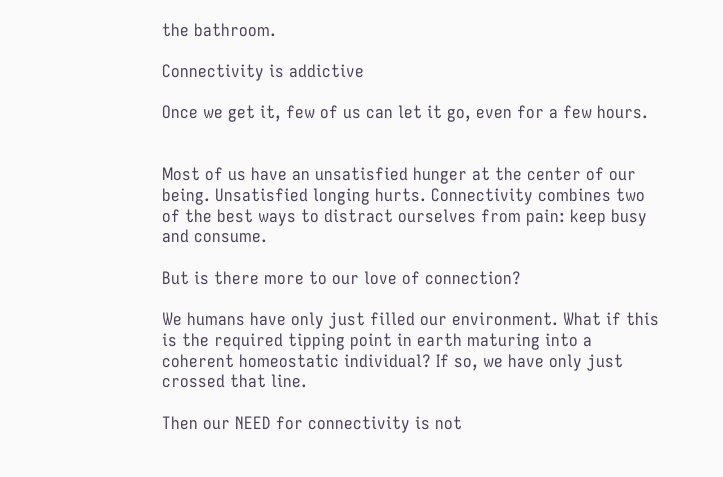the bathroom.

Connectivity is addictive

Once we get it, few of us can let it go, even for a few hours.


Most of us have an unsatisfied hunger at the center of our being. Unsatisfied longing hurts. Connectivity combines two of the best ways to distract ourselves from pain: keep busy and consume.

But is there more to our love of connection?

We humans have only just filled our environment. What if this is the required tipping point in earth maturing into a coherent homeostatic individual? If so, we have only just crossed that line.

Then our NEED for connectivity is not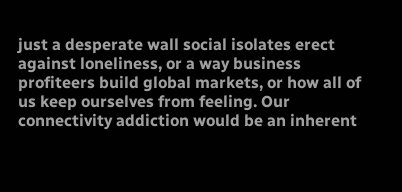just a desperate wall social isolates erect against loneliness, or a way business profiteers build global markets, or how all of us keep ourselves from feeling. Our connectivity addiction would be an inherent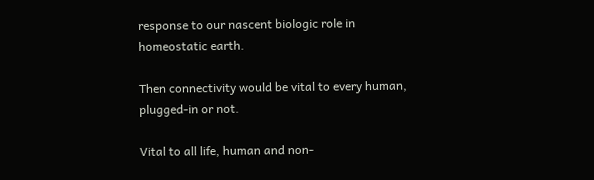response to our nascent biologic role in homeostatic earth.

Then connectivity would be vital to every human, plugged-in or not.

Vital to all life, human and non-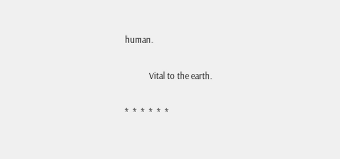human.

            Vital to the earth.

*  *  *  *  *  *